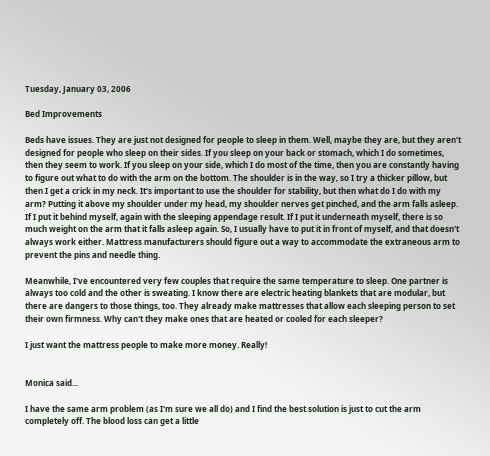Tuesday, January 03, 2006

Bed Improvements

Beds have issues. They are just not designed for people to sleep in them. Well, maybe they are, but they aren't designed for people who sleep on their sides. If you sleep on your back or stomach, which I do sometimes, then they seem to work. If you sleep on your side, which I do most of the time, then you are constantly having to figure out what to do with the arm on the bottom. The shoulder is in the way, so I try a thicker pillow, but then I get a crick in my neck. It's important to use the shoulder for stability, but then what do I do with my arm? Putting it above my shoulder under my head, my shoulder nerves get pinched, and the arm falls asleep. If I put it behind myself, again with the sleeping appendage result. If I put it underneath myself, there is so much weight on the arm that it falls asleep again. So, I usually have to put it in front of myself, and that doesn't always work either. Mattress manufacturers should figure out a way to accommodate the extraneous arm to prevent the pins and needle thing.

Meanwhile, I've encountered very few couples that require the same temperature to sleep. One partner is always too cold and the other is sweating. I know there are electric heating blankets that are modular, but there are dangers to those things, too. They already make mattresses that allow each sleeping person to set their own firmness. Why can't they make ones that are heated or cooled for each sleeper?

I just want the mattress people to make more money. Really!


Monica said...

I have the same arm problem (as I'm sure we all do) and I find the best solution is just to cut the arm completely off. The blood loss can get a little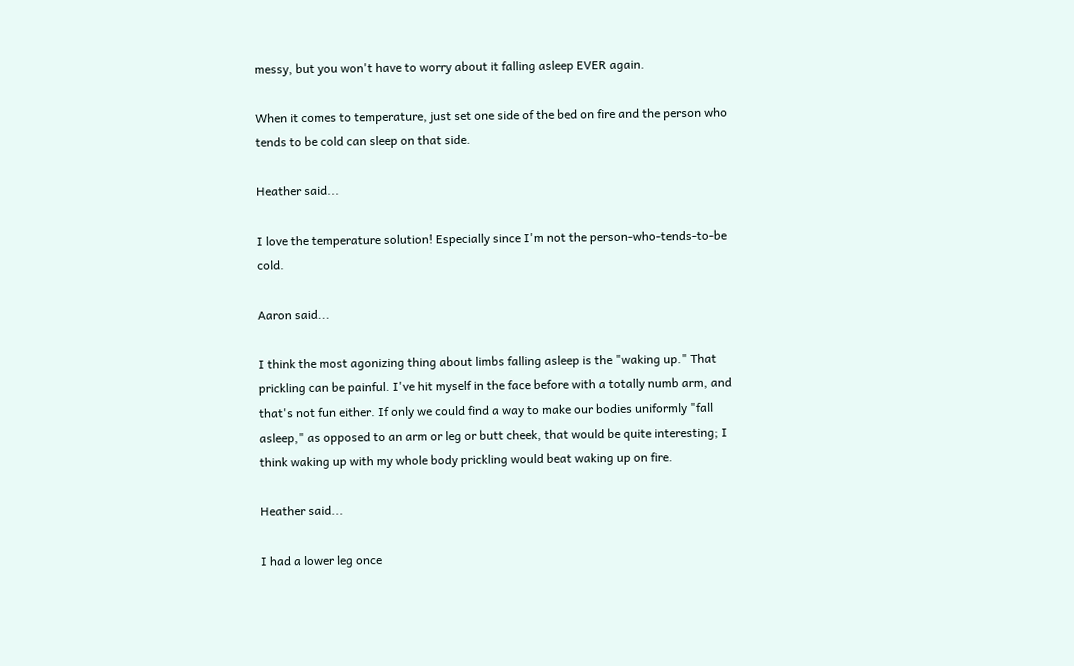messy, but you won't have to worry about it falling asleep EVER again.

When it comes to temperature, just set one side of the bed on fire and the person who tends to be cold can sleep on that side.

Heather said...

I love the temperature solution! Especially since I'm not the person-who-tends-to-be cold.

Aaron said...

I think the most agonizing thing about limbs falling asleep is the "waking up." That prickling can be painful. I've hit myself in the face before with a totally numb arm, and that's not fun either. If only we could find a way to make our bodies uniformly "fall asleep," as opposed to an arm or leg or butt cheek, that would be quite interesting; I think waking up with my whole body prickling would beat waking up on fire.

Heather said...

I had a lower leg once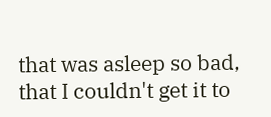that was asleep so bad, that I couldn't get it to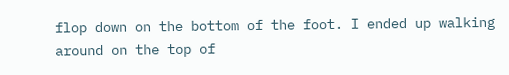flop down on the bottom of the foot. I ended up walking around on the top of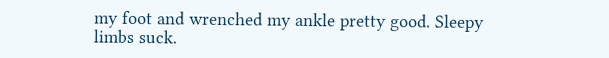my foot and wrenched my ankle pretty good. Sleepy limbs suck.